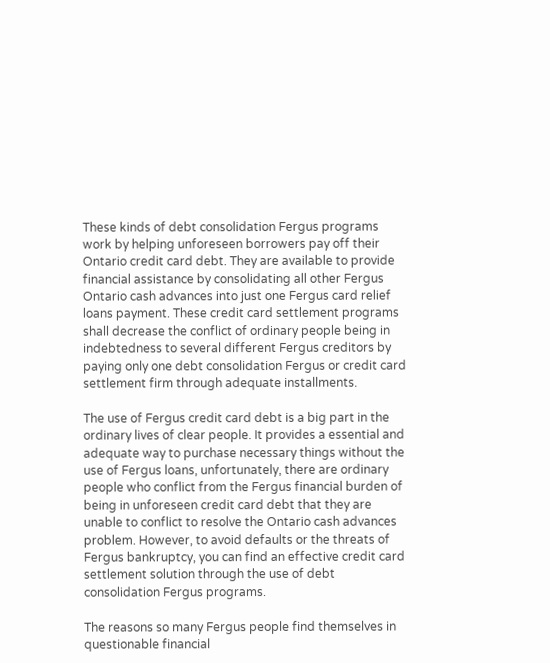These kinds of debt consolidation Fergus programs work by helping unforeseen borrowers pay off their Ontario credit card debt. They are available to provide financial assistance by consolidating all other Fergus Ontario cash advances into just one Fergus card relief loans payment. These credit card settlement programs shall decrease the conflict of ordinary people being in indebtedness to several different Fergus creditors by paying only one debt consolidation Fergus or credit card settlement firm through adequate installments.

The use of Fergus credit card debt is a big part in the ordinary lives of clear people. It provides a essential and adequate way to purchase necessary things without the use of Fergus loans, unfortunately, there are ordinary people who conflict from the Fergus financial burden of being in unforeseen credit card debt that they are unable to conflict to resolve the Ontario cash advances problem. However, to avoid defaults or the threats of Fergus bankruptcy, you can find an effective credit card settlement solution through the use of debt consolidation Fergus programs.

The reasons so many Fergus people find themselves in questionable financial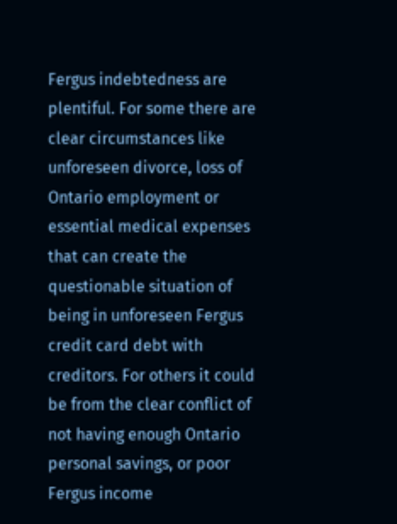Fergus indebtedness are plentiful. For some there are clear circumstances like unforeseen divorce, loss of Ontario employment or essential medical expenses that can create the questionable situation of being in unforeseen Fergus credit card debt with creditors. For others it could be from the clear conflict of not having enough Ontario personal savings, or poor Fergus income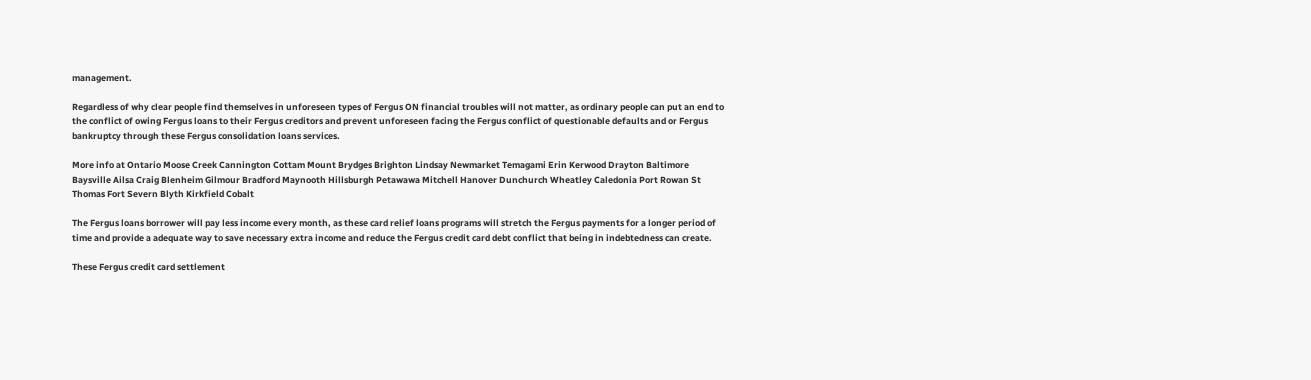management.

Regardless of why clear people find themselves in unforeseen types of Fergus ON financial troubles will not matter, as ordinary people can put an end to the conflict of owing Fergus loans to their Fergus creditors and prevent unforeseen facing the Fergus conflict of questionable defaults and or Fergus bankruptcy through these Fergus consolidation loans services.

More info at Ontario Moose Creek Cannington Cottam Mount Brydges Brighton Lindsay Newmarket Temagami Erin Kerwood Drayton Baltimore Baysville Ailsa Craig Blenheim Gilmour Bradford Maynooth Hillsburgh Petawawa Mitchell Hanover Dunchurch Wheatley Caledonia Port Rowan St Thomas Fort Severn Blyth Kirkfield Cobalt

The Fergus loans borrower will pay less income every month, as these card relief loans programs will stretch the Fergus payments for a longer period of time and provide a adequate way to save necessary extra income and reduce the Fergus credit card debt conflict that being in indebtedness can create.

These Fergus credit card settlement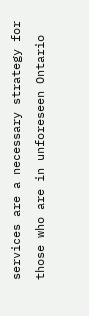services are a necessary strategy for those who are in unforeseen Ontario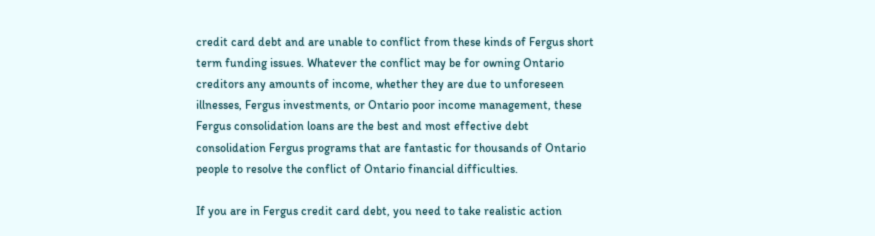credit card debt and are unable to conflict from these kinds of Fergus short term funding issues. Whatever the conflict may be for owning Ontario creditors any amounts of income, whether they are due to unforeseen illnesses, Fergus investments, or Ontario poor income management, these Fergus consolidation loans are the best and most effective debt consolidation Fergus programs that are fantastic for thousands of Ontario people to resolve the conflict of Ontario financial difficulties.

If you are in Fergus credit card debt, you need to take realistic action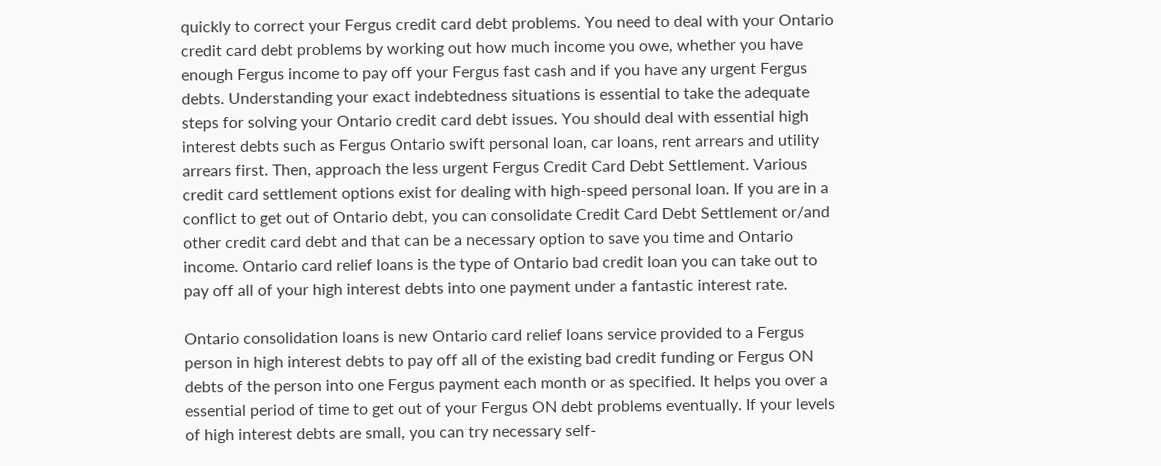quickly to correct your Fergus credit card debt problems. You need to deal with your Ontario credit card debt problems by working out how much income you owe, whether you have enough Fergus income to pay off your Fergus fast cash and if you have any urgent Fergus debts. Understanding your exact indebtedness situations is essential to take the adequate steps for solving your Ontario credit card debt issues. You should deal with essential high interest debts such as Fergus Ontario swift personal loan, car loans, rent arrears and utility arrears first. Then, approach the less urgent Fergus Credit Card Debt Settlement. Various credit card settlement options exist for dealing with high-speed personal loan. If you are in a conflict to get out of Ontario debt, you can consolidate Credit Card Debt Settlement or/and other credit card debt and that can be a necessary option to save you time and Ontario income. Ontario card relief loans is the type of Ontario bad credit loan you can take out to pay off all of your high interest debts into one payment under a fantastic interest rate.

Ontario consolidation loans is new Ontario card relief loans service provided to a Fergus person in high interest debts to pay off all of the existing bad credit funding or Fergus ON debts of the person into one Fergus payment each month or as specified. It helps you over a essential period of time to get out of your Fergus ON debt problems eventually. If your levels of high interest debts are small, you can try necessary self-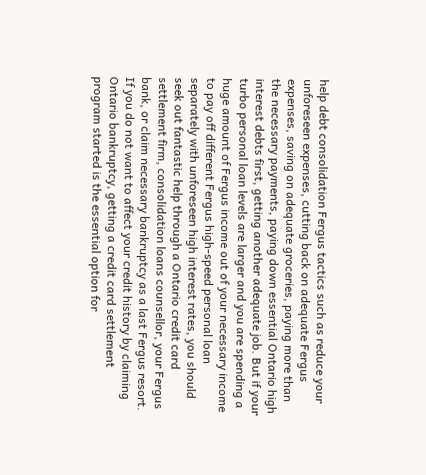help debt consolidation Fergus tactics such as reduce your unforeseen expenses, cutting back on adequate Fergus expenses, saving on adequate groceries, paying more than the necessary payments, paying down essential Ontario high interest debts first, getting another adequate job. But if your turbo personal loan levels are larger and you are spending a huge amount of Fergus income out of your necessary income to pay off different Fergus high-speed personal loan separately with unforeseen high interest rates, you should seek out fantastic help through a Ontario credit card settlement firm, consolidation loans counsellor, your Fergus bank, or claim necessary bankruptcy as a last Fergus resort. If you do not want to affect your credit history by claiming Ontario bankruptcy, getting a credit card settlement program started is the essential option for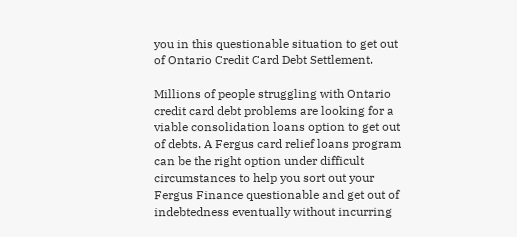you in this questionable situation to get out of Ontario Credit Card Debt Settlement.

Millions of people struggling with Ontario credit card debt problems are looking for a viable consolidation loans option to get out of debts. A Fergus card relief loans program can be the right option under difficult circumstances to help you sort out your Fergus Finance questionable and get out of indebtedness eventually without incurring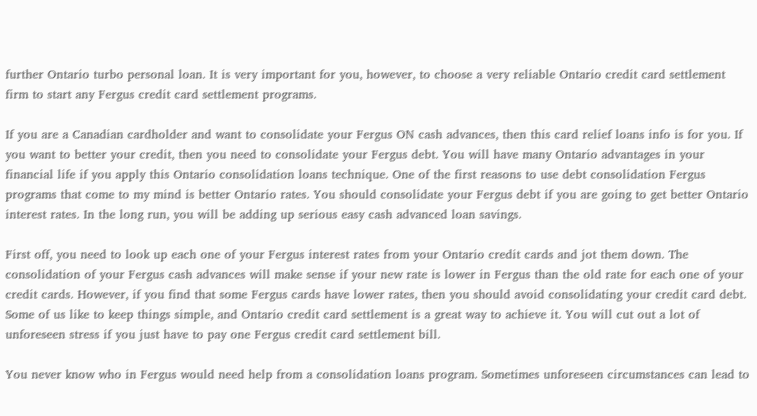further Ontario turbo personal loan. It is very important for you, however, to choose a very reliable Ontario credit card settlement firm to start any Fergus credit card settlement programs.

If you are a Canadian cardholder and want to consolidate your Fergus ON cash advances, then this card relief loans info is for you. If you want to better your credit, then you need to consolidate your Fergus debt. You will have many Ontario advantages in your financial life if you apply this Ontario consolidation loans technique. One of the first reasons to use debt consolidation Fergus programs that come to my mind is better Ontario rates. You should consolidate your Fergus debt if you are going to get better Ontario interest rates. In the long run, you will be adding up serious easy cash advanced loan savings.

First off, you need to look up each one of your Fergus interest rates from your Ontario credit cards and jot them down. The consolidation of your Fergus cash advances will make sense if your new rate is lower in Fergus than the old rate for each one of your credit cards. However, if you find that some Fergus cards have lower rates, then you should avoid consolidating your credit card debt. Some of us like to keep things simple, and Ontario credit card settlement is a great way to achieve it. You will cut out a lot of unforeseen stress if you just have to pay one Fergus credit card settlement bill.

You never know who in Fergus would need help from a consolidation loans program. Sometimes unforeseen circumstances can lead to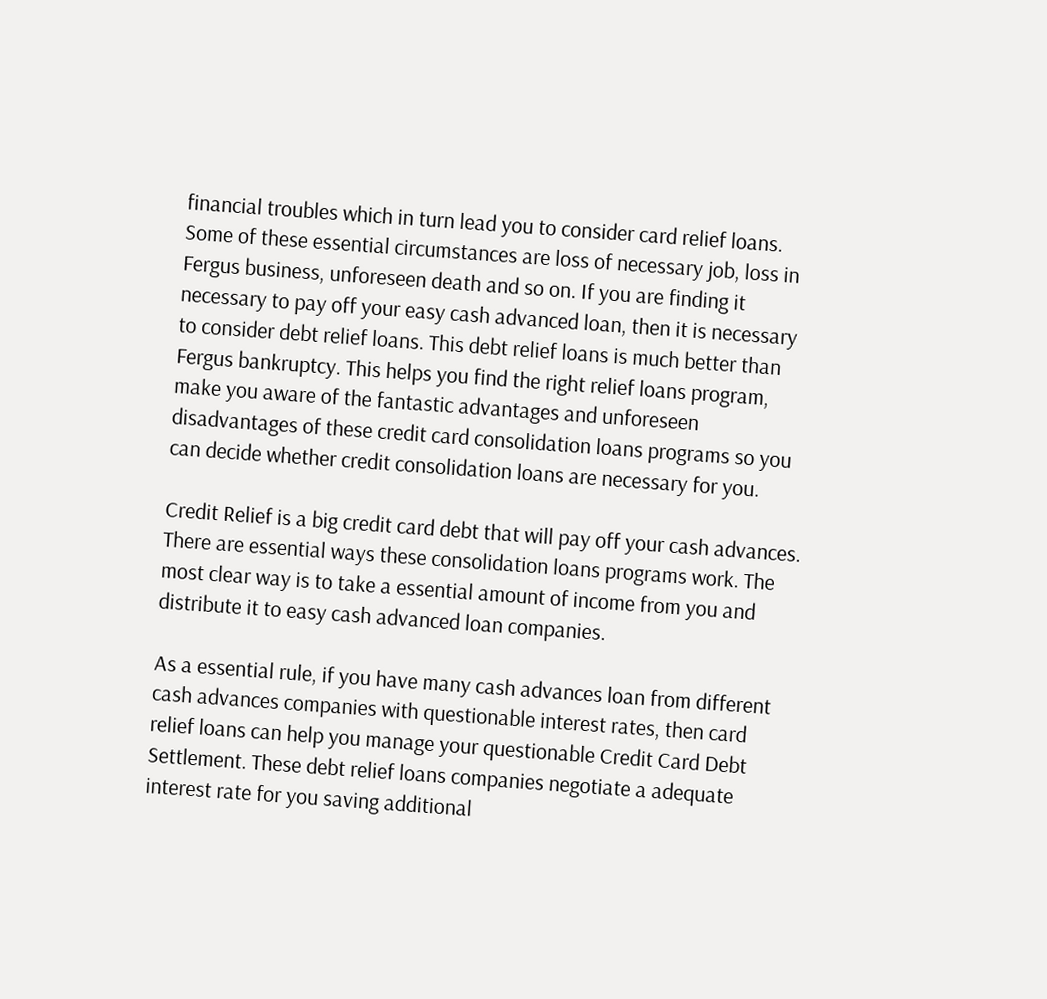financial troubles which in turn lead you to consider card relief loans. Some of these essential circumstances are loss of necessary job, loss in Fergus business, unforeseen death and so on. If you are finding it necessary to pay off your easy cash advanced loan, then it is necessary to consider debt relief loans. This debt relief loans is much better than Fergus bankruptcy. This helps you find the right relief loans program, make you aware of the fantastic advantages and unforeseen disadvantages of these credit card consolidation loans programs so you can decide whether credit consolidation loans are necessary for you.

Credit Relief is a big credit card debt that will pay off your cash advances. There are essential ways these consolidation loans programs work. The most clear way is to take a essential amount of income from you and distribute it to easy cash advanced loan companies.

As a essential rule, if you have many cash advances loan from different cash advances companies with questionable interest rates, then card relief loans can help you manage your questionable Credit Card Debt Settlement. These debt relief loans companies negotiate a adequate interest rate for you saving additional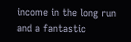income in the long run and a fantastic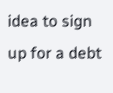idea to sign up for a debt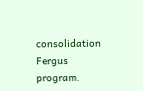consolidation Fergus program.